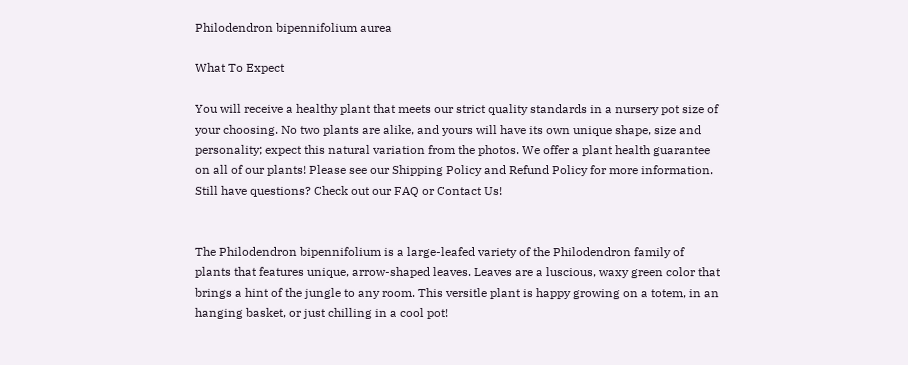Philodendron bipennifolium aurea

What To Expect

You will receive a healthy plant that meets our strict quality standards in a nursery pot size of your choosing. No two plants are alike, and yours will have its own unique shape, size and personality; expect this natural variation from the photos. We offer a plant health guarantee on all of our plants! Please see our Shipping Policy and Refund Policy for more information. Still have questions? Check out our FAQ or Contact Us!


The Philodendron bipennifolium is a large-leafed variety of the Philodendron family of plants that features unique, arrow-shaped leaves. Leaves are a luscious, waxy green color that brings a hint of the jungle to any room. This versitle plant is happy growing on a totem, in an hanging basket, or just chilling in a cool pot!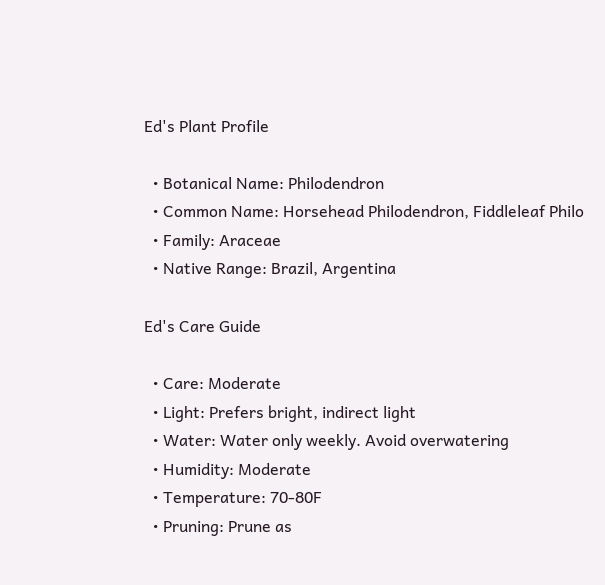Ed's Plant Profile

  • Botanical Name: Philodendron
  • Common Name: Horsehead Philodendron, Fiddleleaf Philo
  • Family: Araceae
  • Native Range: Brazil, Argentina

Ed's Care Guide

  • Care: Moderate
  • Light: Prefers bright, indirect light
  • Water: Water only weekly. Avoid overwatering
  • Humidity: Moderate
  • Temperature: 70-80F
  • Pruning: Prune as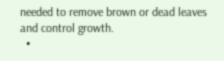needed to remove brown or dead leaves and control growth.
  •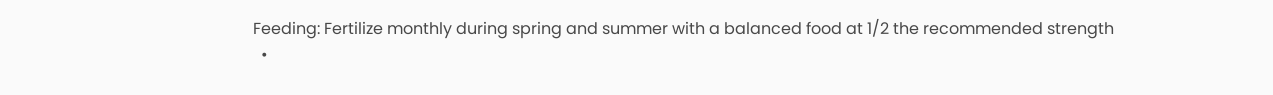Feeding: Fertilize monthly during spring and summer with a balanced food at 1/2 the recommended strength
  •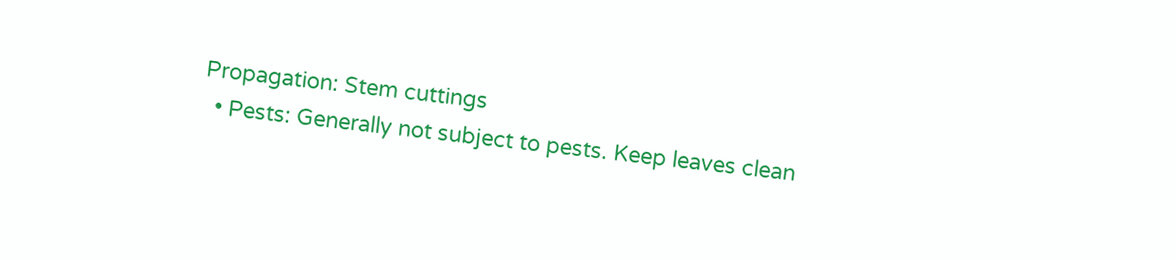Propagation: Stem cuttings
  • Pests: Generally not subject to pests. Keep leaves clean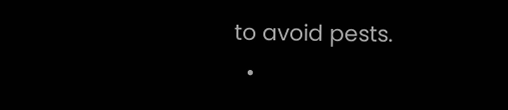to avoid pests.
  •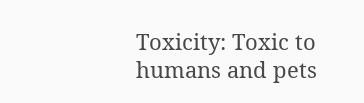Toxicity: Toxic to humans and pets